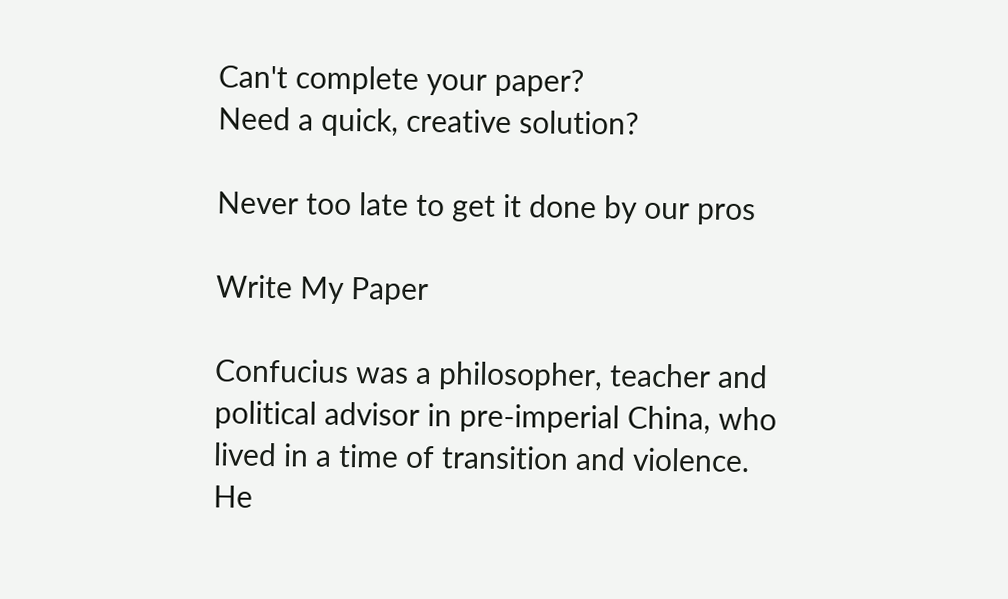Can't complete your paper?
Need a quick, creative solution?

Never too late to get it done by our pros

Write My Paper

Confucius was a philosopher, teacher and political advisor in pre-imperial China, who lived in a time of transition and violence. He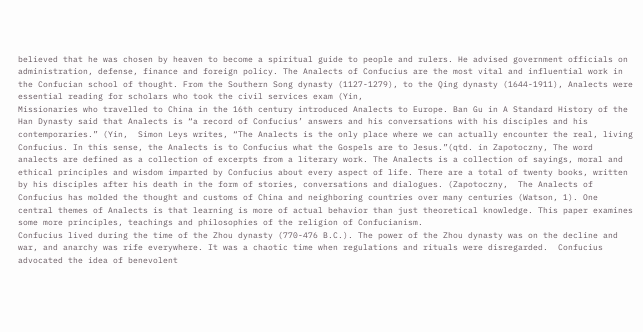believed that he was chosen by heaven to become a spiritual guide to people and rulers. He advised government officials on administration, defense, finance and foreign policy. The Analects of Confucius are the most vital and influential work in the Confucian school of thought. From the Southern Song dynasty (1127-1279), to the Qing dynasty (1644-1911), Analects were essential reading for scholars who took the civil services exam (Yin,
Missionaries who travelled to China in the 16th century introduced Analects to Europe. Ban Gu in A Standard History of the Han Dynasty said that Analects is “a record of Confucius’ answers and his conversations with his disciples and his contemporaries.” (Yin,  Simon Leys writes, “The Analects is the only place where we can actually encounter the real, living Confucius. In this sense, the Analects is to Confucius what the Gospels are to Jesus.”(qtd. in Zapotoczny, The word analects are defined as a collection of excerpts from a literary work. The Analects is a collection of sayings, moral and ethical principles and wisdom imparted by Confucius about every aspect of life. There are a total of twenty books, written by his disciples after his death in the form of stories, conversations and dialogues. (Zapotoczny,  The Analects of Confucius has molded the thought and customs of China and neighboring countries over many centuries (Watson, 1). One central themes of Analects is that learning is more of actual behavior than just theoretical knowledge. This paper examines some more principles, teachings and philosophies of the religion of Confucianism.
Confucius lived during the time of the Zhou dynasty (770-476 B.C.). The power of the Zhou dynasty was on the decline and war, and anarchy was rife everywhere. It was a chaotic time when regulations and rituals were disregarded.  Confucius advocated the idea of benevolent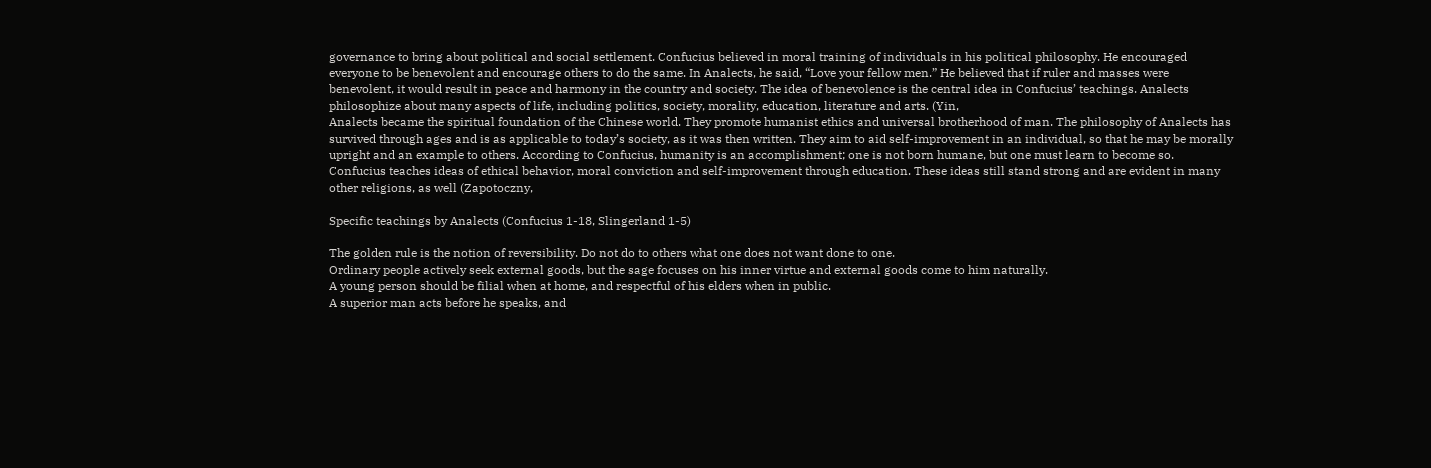governance to bring about political and social settlement. Confucius believed in moral training of individuals in his political philosophy. He encouraged everyone to be benevolent and encourage others to do the same. In Analects, he said, “Love your fellow men.” He believed that if ruler and masses were benevolent, it would result in peace and harmony in the country and society. The idea of benevolence is the central idea in Confucius’ teachings. Analects philosophize about many aspects of life, including politics, society, morality, education, literature and arts. (Yin,
Analects became the spiritual foundation of the Chinese world. They promote humanist ethics and universal brotherhood of man. The philosophy of Analects has survived through ages and is as applicable to today’s society, as it was then written. They aim to aid self-improvement in an individual, so that he may be morally upright and an example to others. According to Confucius, humanity is an accomplishment; one is not born humane, but one must learn to become so. Confucius teaches ideas of ethical behavior, moral conviction and self-improvement through education. These ideas still stand strong and are evident in many other religions, as well (Zapotoczny,

Specific teachings by Analects (Confucius 1-18, Slingerland 1-5)

The golden rule is the notion of reversibility. Do not do to others what one does not want done to one.
Ordinary people actively seek external goods, but the sage focuses on his inner virtue and external goods come to him naturally.
A young person should be filial when at home, and respectful of his elders when in public.
A superior man acts before he speaks, and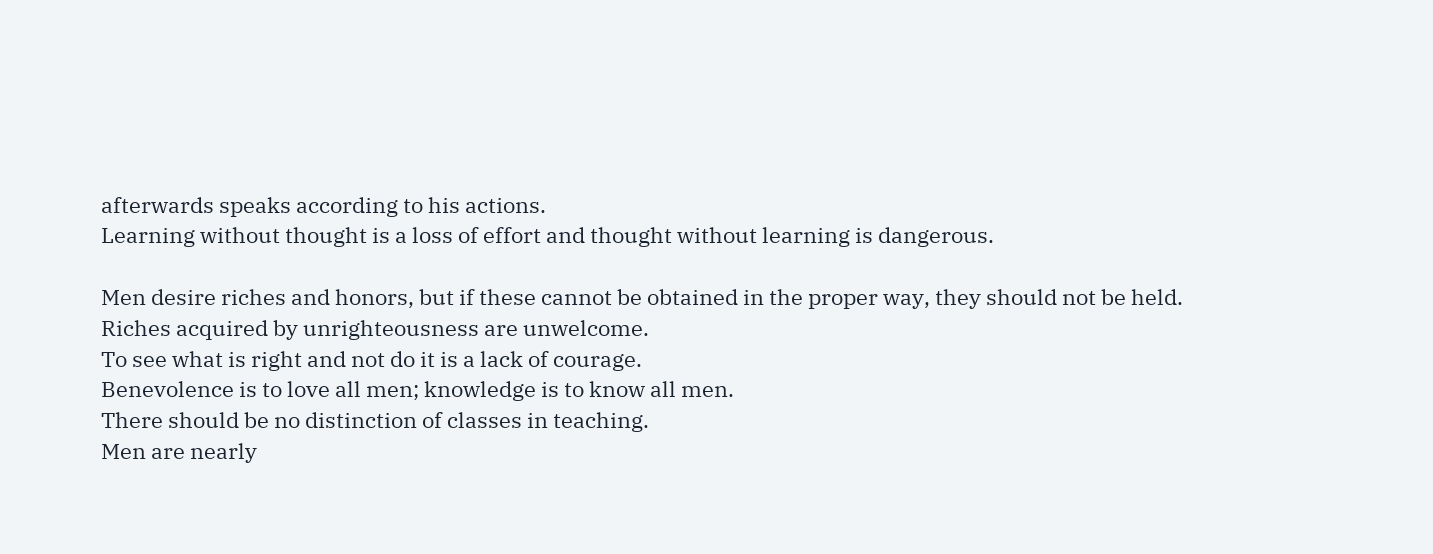afterwards speaks according to his actions.
Learning without thought is a loss of effort and thought without learning is dangerous.

Men desire riches and honors, but if these cannot be obtained in the proper way, they should not be held. Riches acquired by unrighteousness are unwelcome.
To see what is right and not do it is a lack of courage.
Benevolence is to love all men; knowledge is to know all men.
There should be no distinction of classes in teaching.
Men are nearly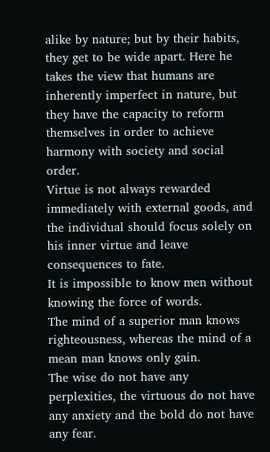alike by nature; but by their habits, they get to be wide apart. Here he takes the view that humans are inherently imperfect in nature, but they have the capacity to reform themselves in order to achieve harmony with society and social order.
Virtue is not always rewarded immediately with external goods, and the individual should focus solely on his inner virtue and leave consequences to fate.
It is impossible to know men without knowing the force of words.
The mind of a superior man knows righteousness, whereas the mind of a mean man knows only gain.
The wise do not have any perplexities, the virtuous do not have any anxiety and the bold do not have any fear.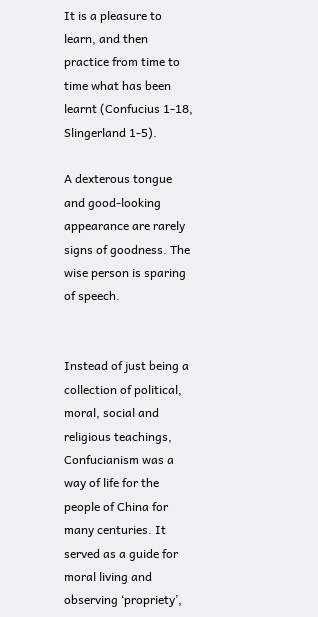It is a pleasure to learn, and then practice from time to time what has been learnt (Confucius 1-18, Slingerland 1-5).

A dexterous tongue and good-looking appearance are rarely signs of goodness. The wise person is sparing of speech.


Instead of just being a collection of political, moral, social and religious teachings, Confucianism was a way of life for the people of China for many centuries. It served as a guide for moral living and observing ‘propriety’,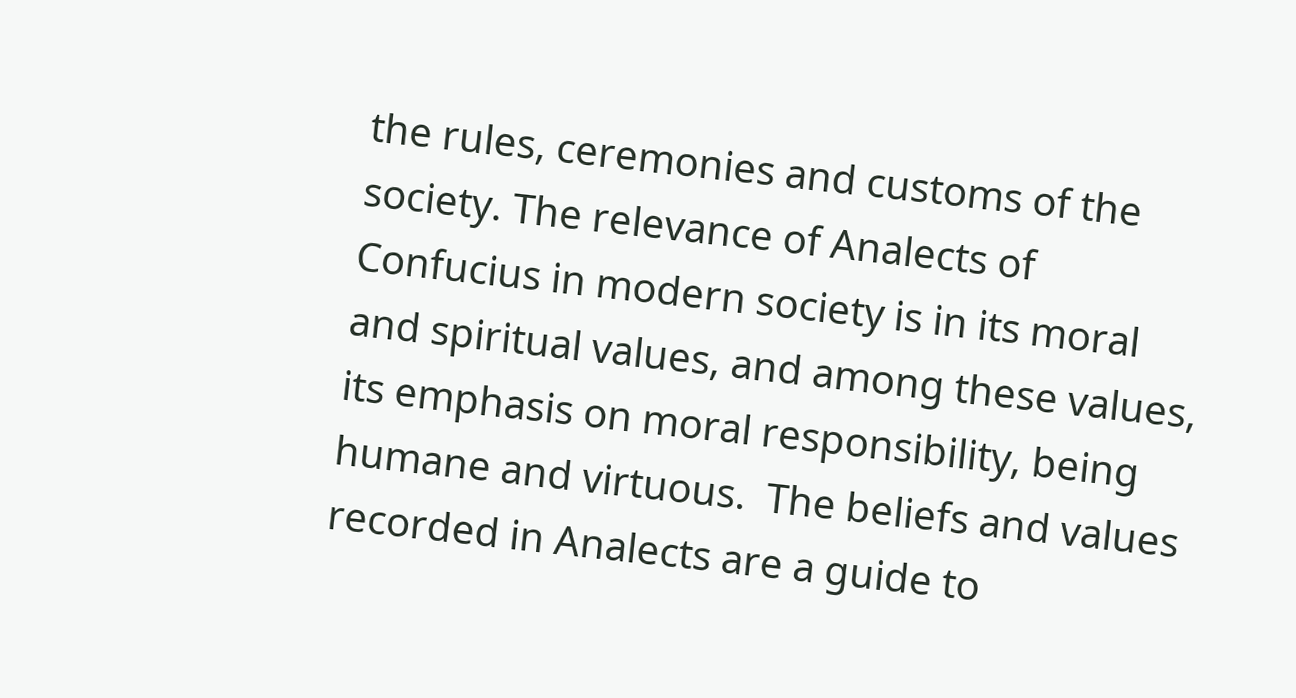the rules, ceremonies and customs of the society. The relevance of Analects of Confucius in modern society is in its moral and spiritual values, and among these values, its emphasis on moral responsibility, being humane and virtuous.  The beliefs and values recorded in Analects are a guide to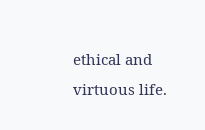ethical and virtuous life.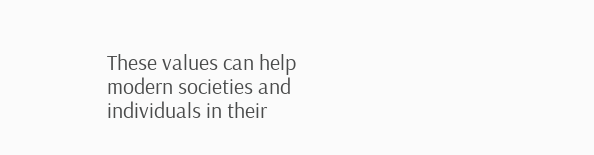These values can help modern societies and individuals in their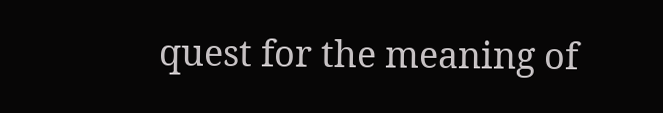quest for the meaning of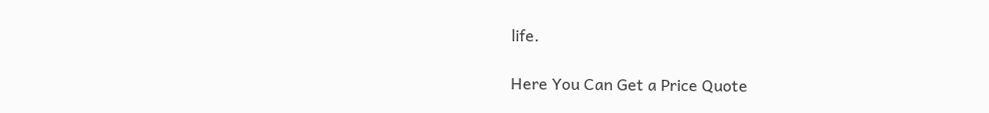life.

Here You Can Get a Price Quote